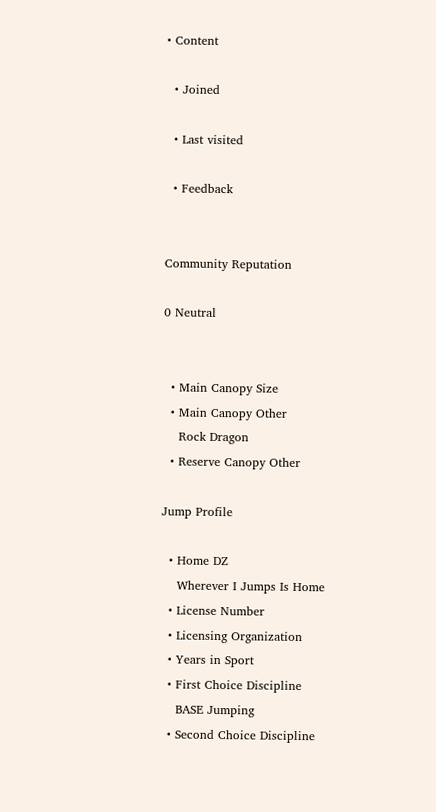• Content

  • Joined

  • Last visited

  • Feedback


Community Reputation

0 Neutral


  • Main Canopy Size
  • Main Canopy Other
    Rock Dragon
  • Reserve Canopy Other

Jump Profile

  • Home DZ
    Wherever I Jumps Is Home
  • License Number
  • Licensing Organization
  • Years in Sport
  • First Choice Discipline
    BASE Jumping
  • Second Choice Discipline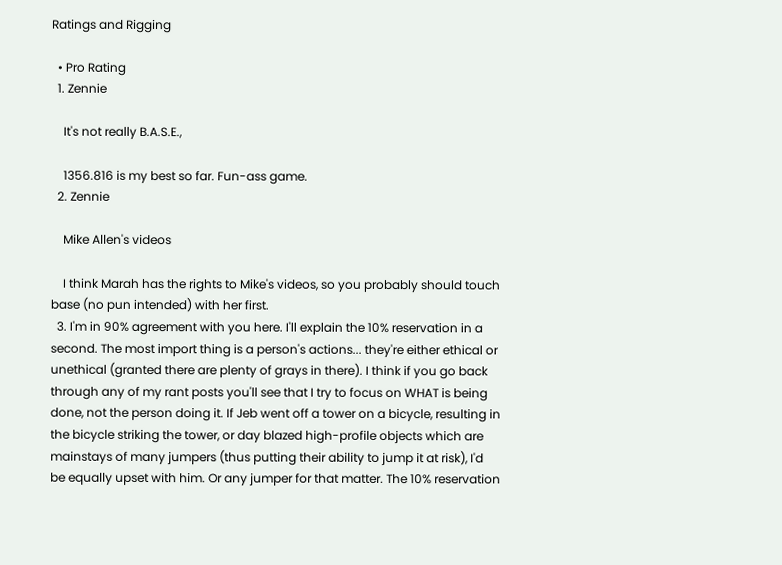Ratings and Rigging

  • Pro Rating
  1. Zennie

    It's not really B.A.S.E.,

    1356.816 is my best so far. Fun-ass game.
  2. Zennie

    Mike Allen's videos

    I think Marah has the rights to Mike's videos, so you probably should touch base (no pun intended) with her first.
  3. I'm in 90% agreement with you here. I'll explain the 10% reservation in a second. The most import thing is a person's actions... they're either ethical or unethical (granted there are plenty of grays in there). I think if you go back through any of my rant posts you'll see that I try to focus on WHAT is being done, not the person doing it. If Jeb went off a tower on a bicycle, resulting in the bicycle striking the tower, or day blazed high-profile objects which are mainstays of many jumpers (thus putting their ability to jump it at risk), I'd be equally upset with him. Or any jumper for that matter. The 10% reservation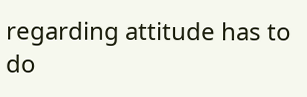regarding attitude has to do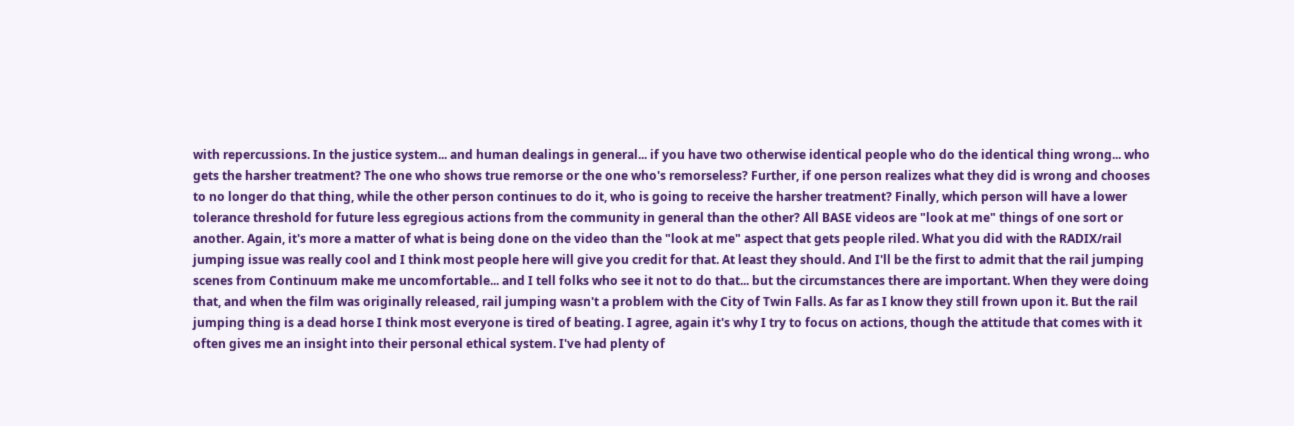with repercussions. In the justice system... and human dealings in general... if you have two otherwise identical people who do the identical thing wrong... who gets the harsher treatment? The one who shows true remorse or the one who's remorseless? Further, if one person realizes what they did is wrong and chooses to no longer do that thing, while the other person continues to do it, who is going to receive the harsher treatment? Finally, which person will have a lower tolerance threshold for future less egregious actions from the community in general than the other? All BASE videos are "look at me" things of one sort or another. Again, it's more a matter of what is being done on the video than the "look at me" aspect that gets people riled. What you did with the RADIX/rail jumping issue was really cool and I think most people here will give you credit for that. At least they should. And I'll be the first to admit that the rail jumping scenes from Continuum make me uncomfortable... and I tell folks who see it not to do that... but the circumstances there are important. When they were doing that, and when the film was originally released, rail jumping wasn't a problem with the City of Twin Falls. As far as I know they still frown upon it. But the rail jumping thing is a dead horse I think most everyone is tired of beating. I agree, again it's why I try to focus on actions, though the attitude that comes with it often gives me an insight into their personal ethical system. I've had plenty of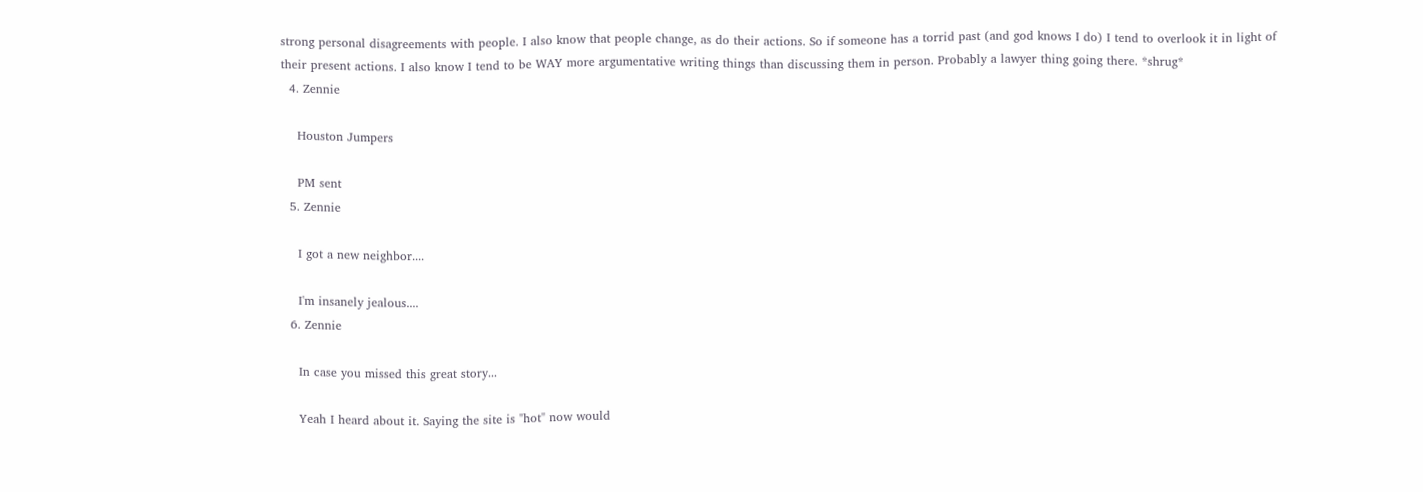strong personal disagreements with people. I also know that people change, as do their actions. So if someone has a torrid past (and god knows I do) I tend to overlook it in light of their present actions. I also know I tend to be WAY more argumentative writing things than discussing them in person. Probably a lawyer thing going there. *shrug*
  4. Zennie

    Houston Jumpers

    PM sent
  5. Zennie

    I got a new neighbor....

    I'm insanely jealous....
  6. Zennie

    In case you missed this great story...

    Yeah I heard about it. Saying the site is "hot" now would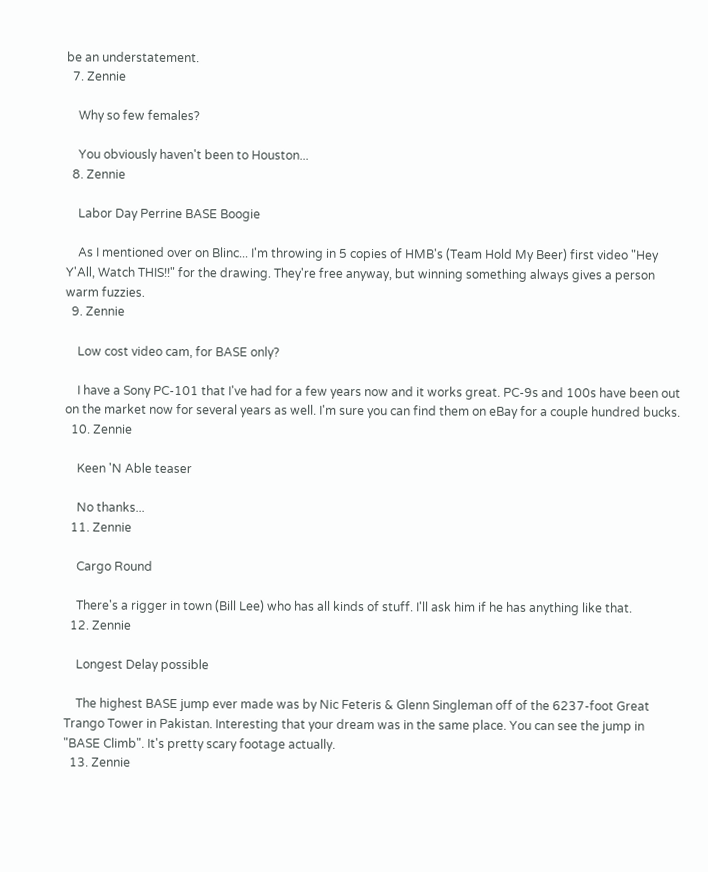be an understatement.
  7. Zennie

    Why so few females?

    You obviously haven't been to Houston...
  8. Zennie

    Labor Day Perrine BASE Boogie

    As I mentioned over on Blinc... I'm throwing in 5 copies of HMB's (Team Hold My Beer) first video "Hey Y'All, Watch THIS!!" for the drawing. They're free anyway, but winning something always gives a person warm fuzzies.
  9. Zennie

    Low cost video cam, for BASE only?

    I have a Sony PC-101 that I've had for a few years now and it works great. PC-9s and 100s have been out on the market now for several years as well. I'm sure you can find them on eBay for a couple hundred bucks.
  10. Zennie

    Keen 'N Able teaser

    No thanks...
  11. Zennie

    Cargo Round

    There's a rigger in town (Bill Lee) who has all kinds of stuff. I'll ask him if he has anything like that.
  12. Zennie

    Longest Delay possible

    The highest BASE jump ever made was by Nic Feteris & Glenn Singleman off of the 6237-foot Great Trango Tower in Pakistan. Interesting that your dream was in the same place. You can see the jump in "BASE Climb". It's pretty scary footage actually.
  13. Zennie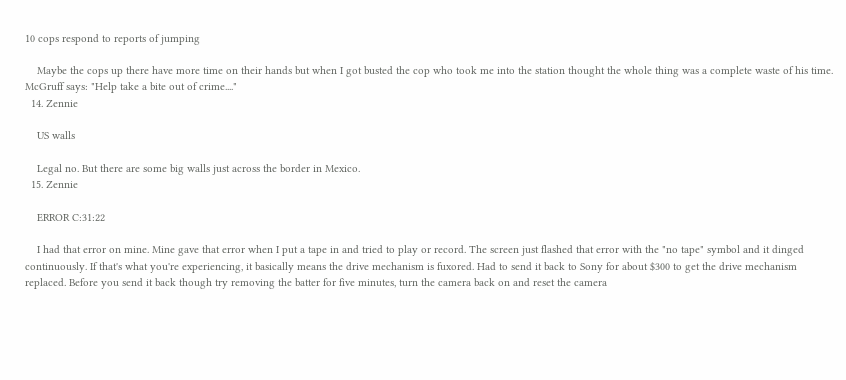10 cops respond to reports of jumping

    Maybe the cops up there have more time on their hands but when I got busted the cop who took me into the station thought the whole thing was a complete waste of his time. McGruff says: "Help take a bite out of crime...."
  14. Zennie

    US walls

    Legal no. But there are some big walls just across the border in Mexico.
  15. Zennie

    ERROR C:31:22

    I had that error on mine. Mine gave that error when I put a tape in and tried to play or record. The screen just flashed that error with the "no tape" symbol and it dinged continuously. If that's what you're experiencing, it basically means the drive mechanism is fuxored. Had to send it back to Sony for about $300 to get the drive mechanism replaced. Before you send it back though try removing the batter for five minutes, turn the camera back on and reset the camera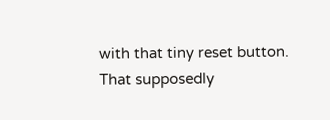with that tiny reset button. That supposedly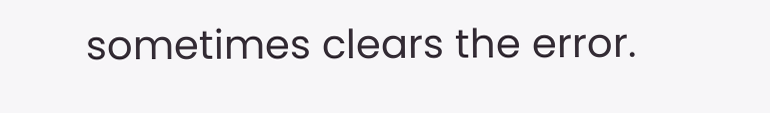sometimes clears the error.